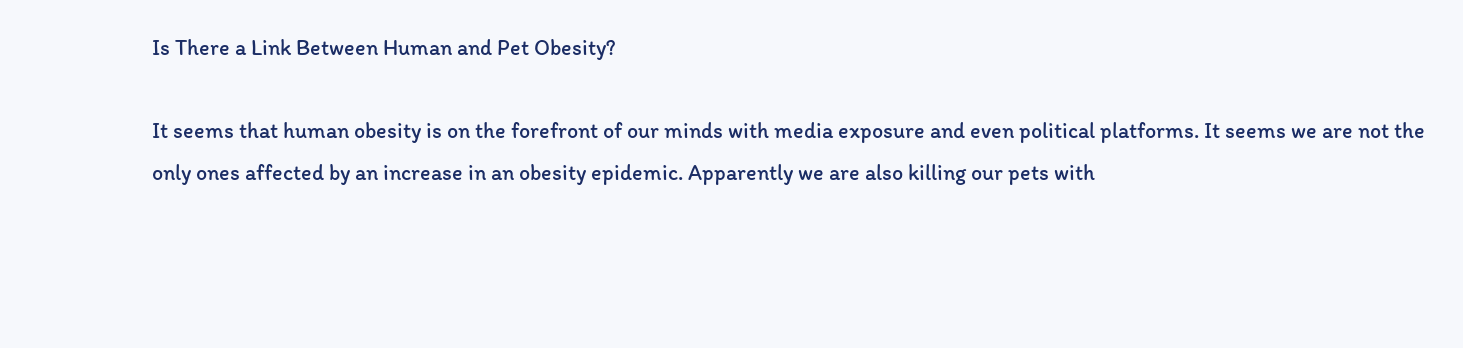Is There a Link Between Human and Pet Obesity?

It seems that human obesity is on the forefront of our minds with media exposure and even political platforms. It seems we are not the only ones affected by an increase in an obesity epidemic. Apparently we are also killing our pets with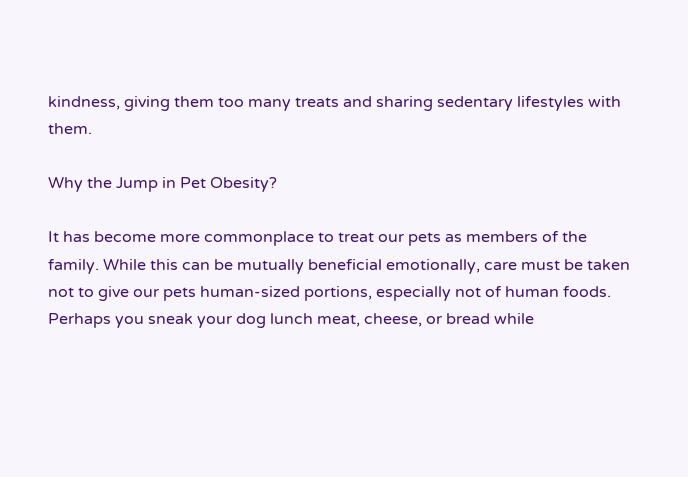kindness, giving them too many treats and sharing sedentary lifestyles with them.

Why the Jump in Pet Obesity?

It has become more commonplace to treat our pets as members of the family. While this can be mutually beneficial emotionally, care must be taken not to give our pets human-sized portions, especially not of human foods. Perhaps you sneak your dog lunch meat, cheese, or bread while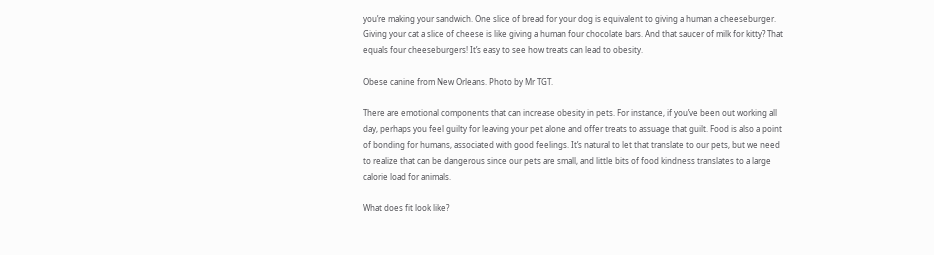you’re making your sandwich. One slice of bread for your dog is equivalent to giving a human a cheeseburger. Giving your cat a slice of cheese is like giving a human four chocolate bars. And that saucer of milk for kitty? That equals four cheeseburgers! It’s easy to see how treats can lead to obesity.

Obese canine from New Orleans. Photo by Mr TGT.

There are emotional components that can increase obesity in pets. For instance, if you’ve been out working all day, perhaps you feel guilty for leaving your pet alone and offer treats to assuage that guilt. Food is also a point of bonding for humans, associated with good feelings. It’s natural to let that translate to our pets, but we need to realize that can be dangerous since our pets are small, and little bits of food kindness translates to a large calorie load for animals.

What does fit look like?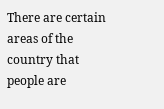There are certain areas of the country that people are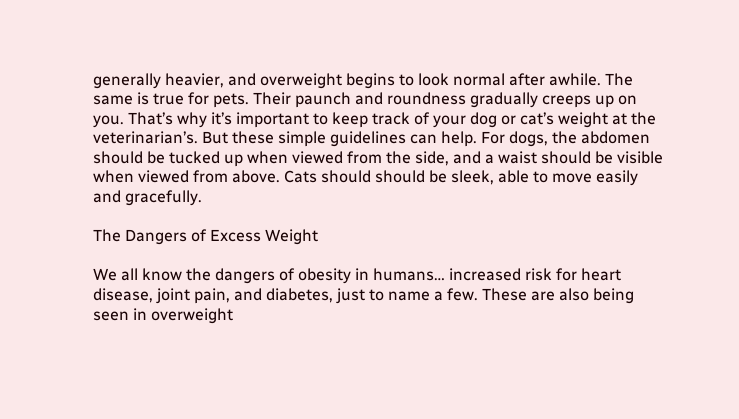generally heavier, and overweight begins to look normal after awhile. The same is true for pets. Their paunch and roundness gradually creeps up on you. That’s why it’s important to keep track of your dog or cat’s weight at the veterinarian’s. But these simple guidelines can help. For dogs, the abdomen should be tucked up when viewed from the side, and a waist should be visible when viewed from above. Cats should should be sleek, able to move easily and gracefully.

The Dangers of Excess Weight

We all know the dangers of obesity in humans… increased risk for heart disease, joint pain, and diabetes, just to name a few. These are also being seen in overweight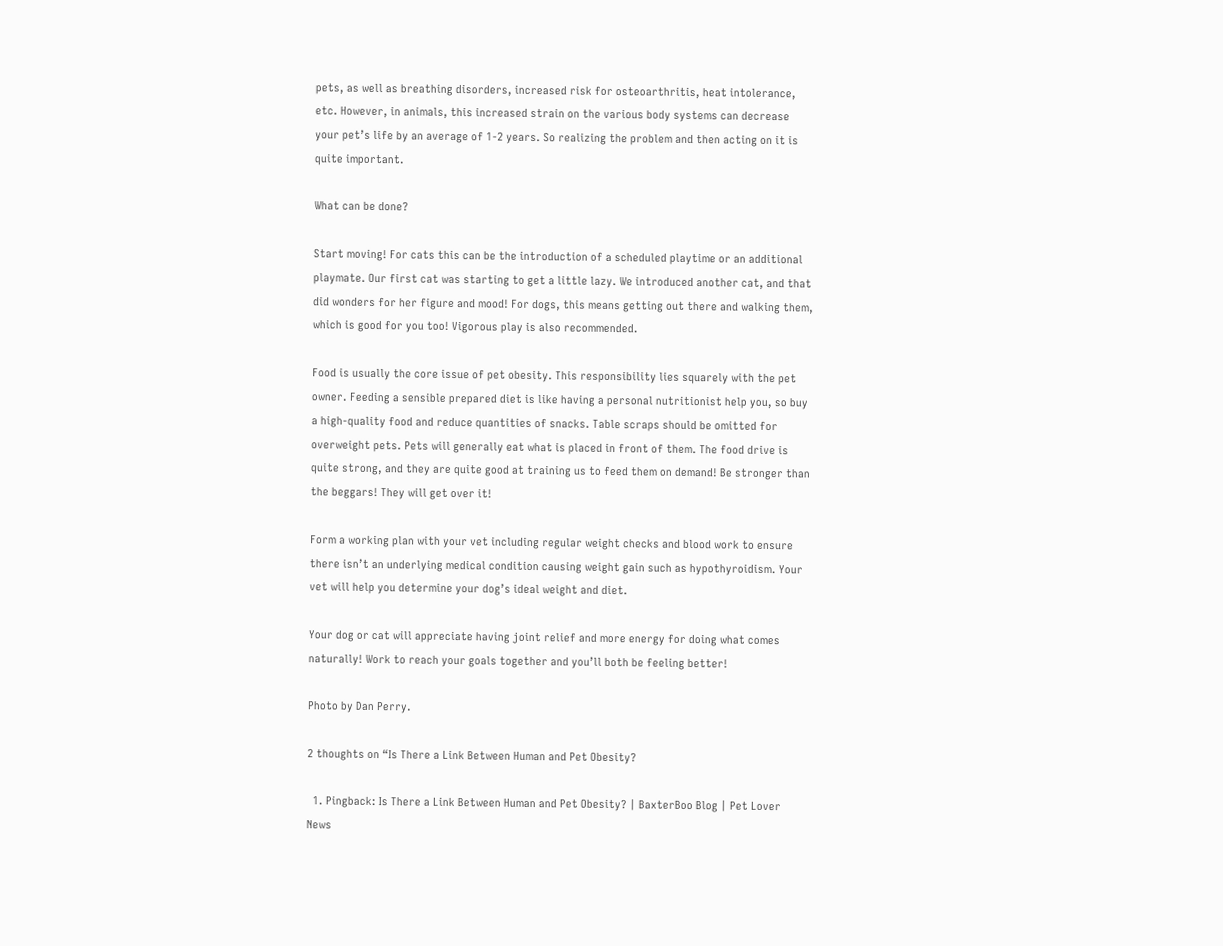pets, as well as breathing disorders, increased risk for osteoarthritis, heat intolerance, etc. However, in animals, this increased strain on the various body systems can decrease your pet’s life by an average of 1-2 years. So realizing the problem and then acting on it is quite important.

What can be done?

Start moving! For cats this can be the introduction of a scheduled playtime or an additional playmate. Our first cat was starting to get a little lazy. We introduced another cat, and that did wonders for her figure and mood! For dogs, this means getting out there and walking them, which is good for you too! Vigorous play is also recommended.

Food is usually the core issue of pet obesity. This responsibility lies squarely with the pet owner. Feeding a sensible prepared diet is like having a personal nutritionist help you, so buy a high-quality food and reduce quantities of snacks. Table scraps should be omitted for overweight pets. Pets will generally eat what is placed in front of them. The food drive is quite strong, and they are quite good at training us to feed them on demand! Be stronger than the beggars! They will get over it!

Form a working plan with your vet including regular weight checks and blood work to ensure there isn’t an underlying medical condition causing weight gain such as hypothyroidism. Your vet will help you determine your dog’s ideal weight and diet.

Your dog or cat will appreciate having joint relief and more energy for doing what comes naturally! Work to reach your goals together and you’ll both be feeling better!

Photo by Dan Perry.

2 thoughts on “Is There a Link Between Human and Pet Obesity?

  1. Pingback: Is There a Link Between Human and Pet Obesity? | BaxterBoo Blog | Pet Lover News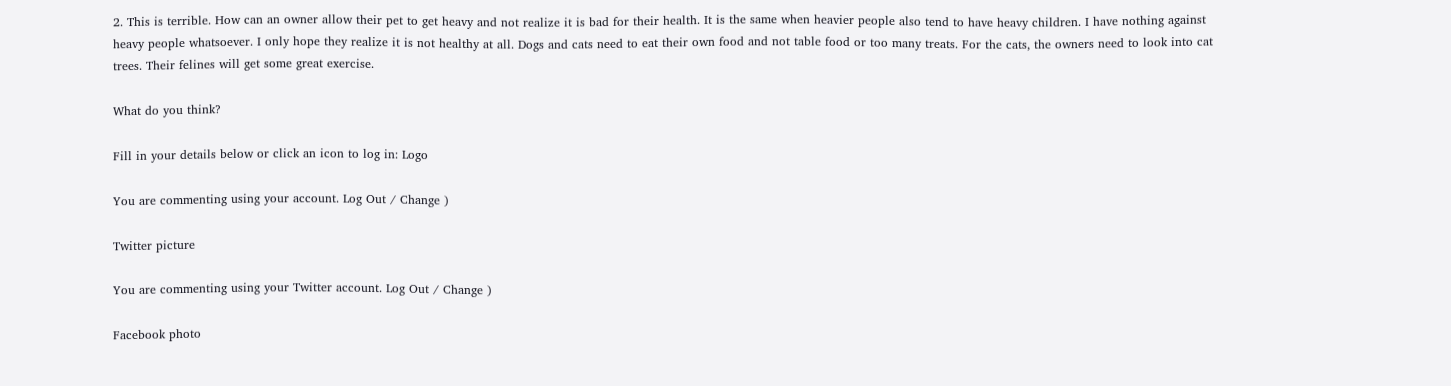2. This is terrible. How can an owner allow their pet to get heavy and not realize it is bad for their health. It is the same when heavier people also tend to have heavy children. I have nothing against heavy people whatsoever. I only hope they realize it is not healthy at all. Dogs and cats need to eat their own food and not table food or too many treats. For the cats, the owners need to look into cat trees. Their felines will get some great exercise.

What do you think?

Fill in your details below or click an icon to log in: Logo

You are commenting using your account. Log Out / Change )

Twitter picture

You are commenting using your Twitter account. Log Out / Change )

Facebook photo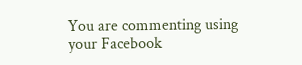You are commenting using your Facebook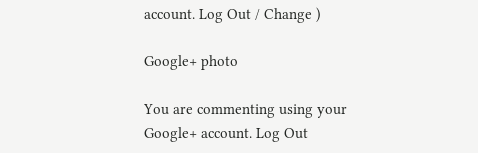account. Log Out / Change )

Google+ photo

You are commenting using your Google+ account. Log Out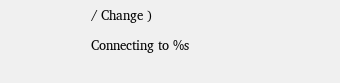/ Change )

Connecting to %s